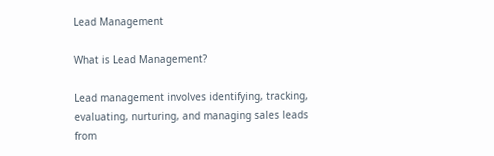Lead Management

What is Lead Management?

Lead management involves identifying, tracking, evaluating, nurturing, and managing sales leads from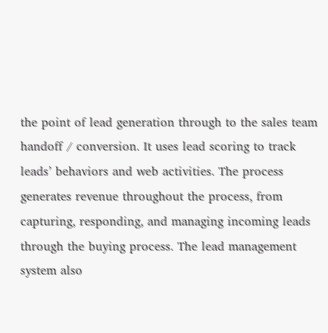the point of lead generation through to the sales team handoff / conversion. It uses lead scoring to track leads’ behaviors and web activities. The process generates revenue throughout the process, from capturing, responding, and managing incoming leads through the buying process. The lead management system also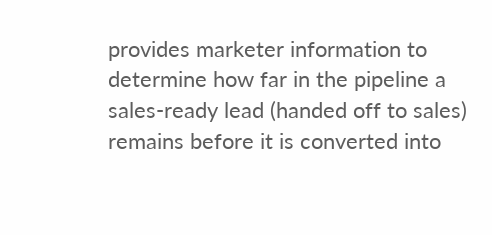provides marketer information to determine how far in the pipeline a sales-ready lead (handed off to sales) remains before it is converted into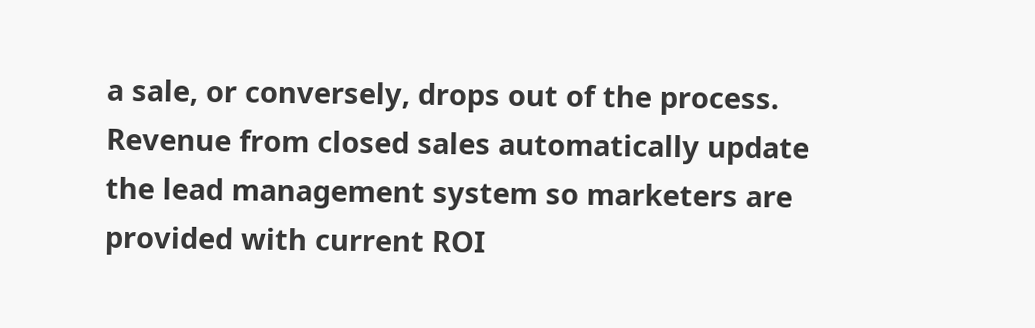a sale, or conversely, drops out of the process. Revenue from closed sales automatically update the lead management system so marketers are provided with current ROI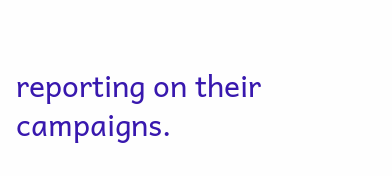reporting on their campaigns.